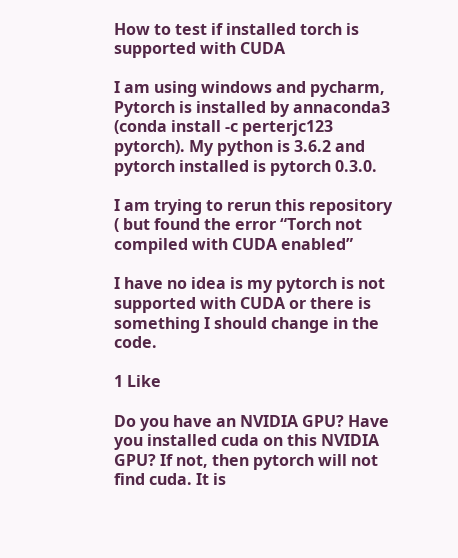How to test if installed torch is supported with CUDA

I am using windows and pycharm, Pytorch is installed by annaconda3 (conda install -c perterjc123 pytorch). My python is 3.6.2 and pytorch installed is pytorch 0.3.0.

I am trying to rerun this repository ( but found the error “Torch not compiled with CUDA enabled”

I have no idea is my pytorch is not supported with CUDA or there is something I should change in the code.

1 Like

Do you have an NVIDIA GPU? Have you installed cuda on this NVIDIA GPU? If not, then pytorch will not find cuda. It is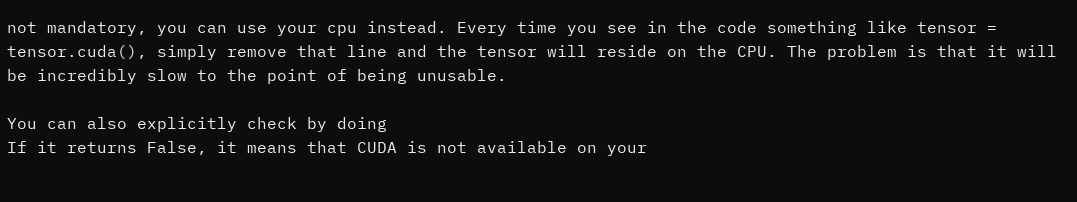not mandatory, you can use your cpu instead. Every time you see in the code something like tensor = tensor.cuda(), simply remove that line and the tensor will reside on the CPU. The problem is that it will be incredibly slow to the point of being unusable.

You can also explicitly check by doing
If it returns False, it means that CUDA is not available on your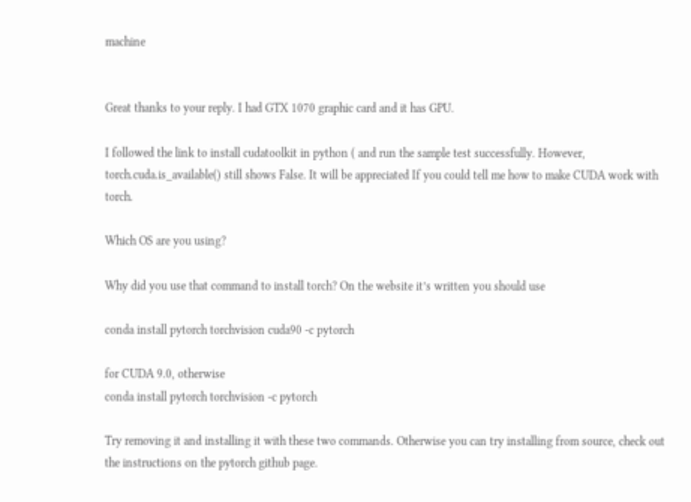machine


Great thanks to your reply. I had GTX 1070 graphic card and it has GPU.

I followed the link to install cudatoolkit in python ( and run the sample test successfully. However, torch.cuda.is_available() still shows False. It will be appreciated If you could tell me how to make CUDA work with torch.

Which OS are you using?

Why did you use that command to install torch? On the website it’s written you should use

conda install pytorch torchvision cuda90 -c pytorch

for CUDA 9.0, otherwise
conda install pytorch torchvision -c pytorch

Try removing it and installing it with these two commands. Otherwise you can try installing from source, check out the instructions on the pytorch github page.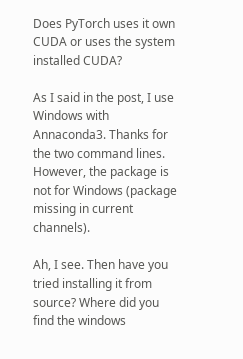Does PyTorch uses it own CUDA or uses the system installed CUDA?

As I said in the post, I use Windows with Annaconda3. Thanks for the two command lines. However, the package is not for Windows (package missing in current channels).

Ah, I see. Then have you tried installing it from source? Where did you find the windows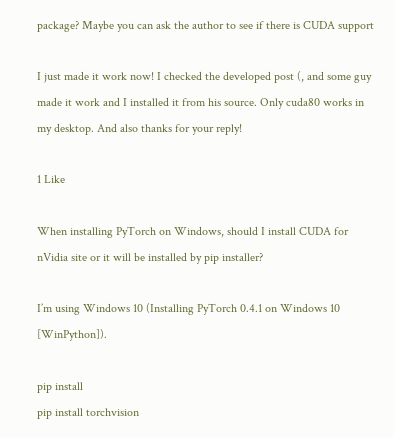package? Maybe you can ask the author to see if there is CUDA support

I just made it work now! I checked the developed post (, and some guy made it work and I installed it from his source. Only cuda80 works in my desktop. And also thanks for your reply!

1 Like

When installing PyTorch on Windows, should I install CUDA for nVidia site or it will be installed by pip installer?

I’m using Windows 10 (Installing PyTorch 0.4.1 on Windows 10 [WinPython]).

pip install
pip install torchvision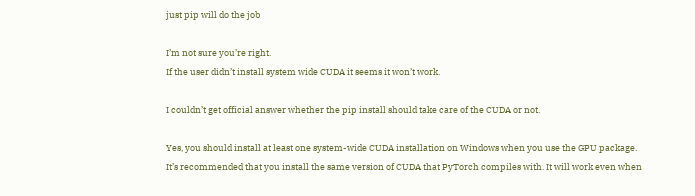just pip will do the job

I’m not sure you’re right.
If the user didn’t install system wide CUDA it seems it won’t work.

I couldn’t get official answer whether the pip install should take care of the CUDA or not.

Yes, you should install at least one system-wide CUDA installation on Windows when you use the GPU package. It’s recommended that you install the same version of CUDA that PyTorch compiles with. It will work even when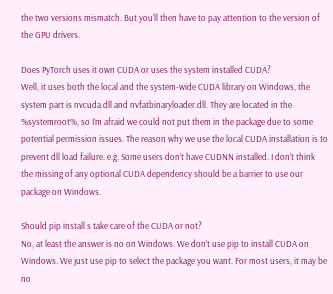the two versions mismatch. But you’ll then have to pay attention to the version of the GPU drivers.

Does PyTorch uses it own CUDA or uses the system installed CUDA?
Well, it uses both the local and the system-wide CUDA library on Windows, the system part is nvcuda.dll and nvfatbinaryloader.dll. They are located in the %systemroot%, so I’m afraid we could not put them in the package due to some potential permission issues. The reason why we use the local CUDA installation is to prevent dll load failure. e.g. Some users don’t have CUDNN installed. I don’t think the missing of any optional CUDA dependency should be a barrier to use our package on Windows.

Should pip install s take care of the CUDA or not?
No, at least the answer is no on Windows. We don’t use pip to install CUDA on Windows. We just use pip to select the package you want. For most users, it may be no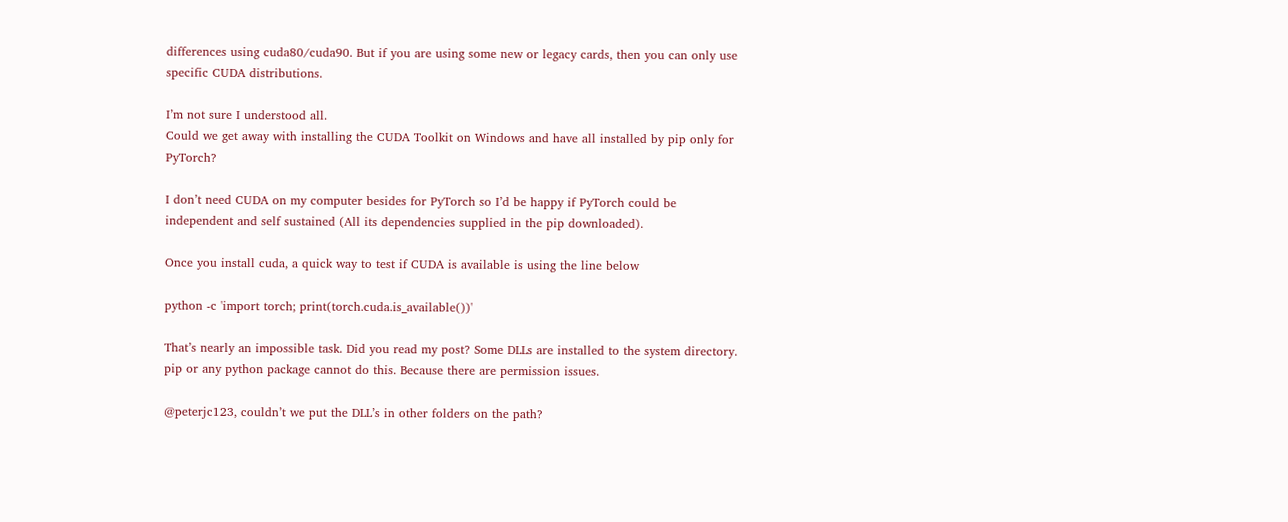differences using cuda80/cuda90. But if you are using some new or legacy cards, then you can only use specific CUDA distributions.

I’m not sure I understood all.
Could we get away with installing the CUDA Toolkit on Windows and have all installed by pip only for PyTorch?

I don’t need CUDA on my computer besides for PyTorch so I’d be happy if PyTorch could be independent and self sustained (All its dependencies supplied in the pip downloaded).

Once you install cuda, a quick way to test if CUDA is available is using the line below

python -c 'import torch; print(torch.cuda.is_available())'

That’s nearly an impossible task. Did you read my post? Some DLLs are installed to the system directory. pip or any python package cannot do this. Because there are permission issues.

@peterjc123, couldn’t we put the DLL’s in other folders on the path?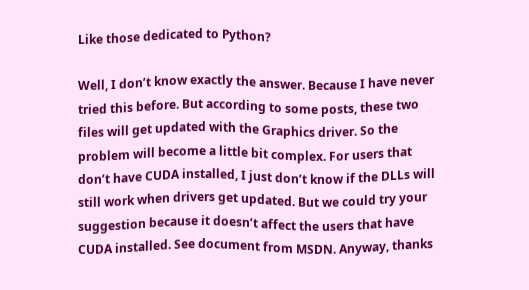Like those dedicated to Python?

Well, I don’t know exactly the answer. Because I have never tried this before. But according to some posts, these two files will get updated with the Graphics driver. So the problem will become a little bit complex. For users that don’t have CUDA installed, I just don’t know if the DLLs will still work when drivers get updated. But we could try your suggestion because it doesn’t affect the users that have CUDA installed. See document from MSDN. Anyway, thanks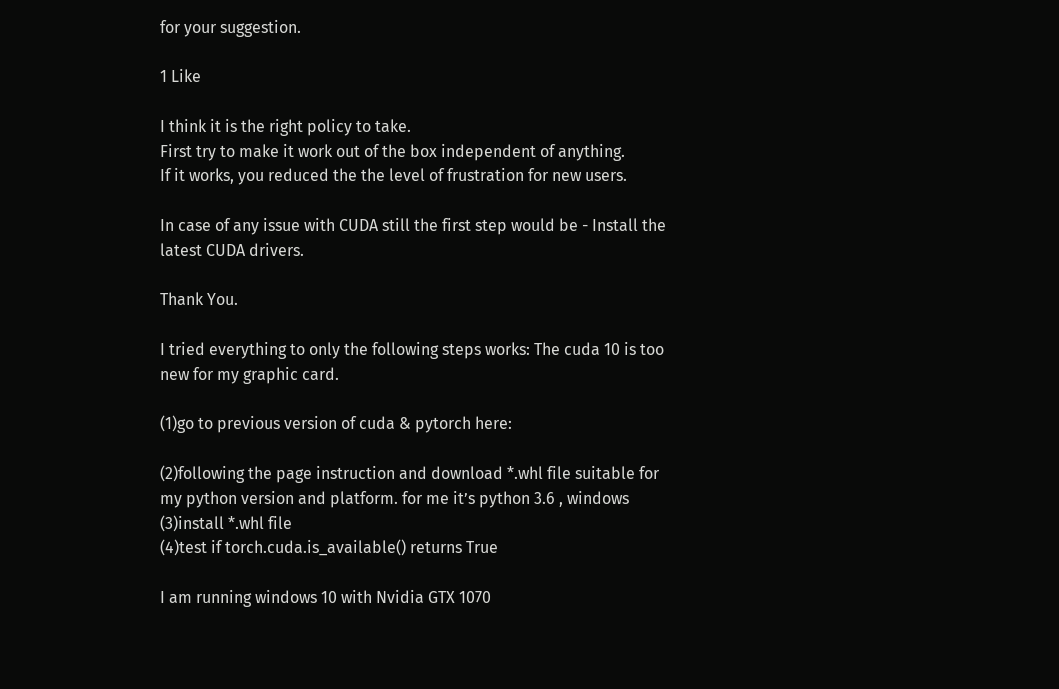for your suggestion.

1 Like

I think it is the right policy to take.
First try to make it work out of the box independent of anything.
If it works, you reduced the the level of frustration for new users.

In case of any issue with CUDA still the first step would be - Install the latest CUDA drivers.

Thank You.

I tried everything to only the following steps works: The cuda 10 is too new for my graphic card.

(1)go to previous version of cuda & pytorch here:

(2)following the page instruction and download *.whl file suitable for my python version and platform. for me it’s python 3.6 , windows
(3)install *.whl file
(4)test if torch.cuda.is_available() returns True

I am running windows 10 with Nvidia GTX 1070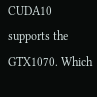CUDA10 supports the GTX1070. Which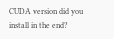CUDA version did you install in the end?